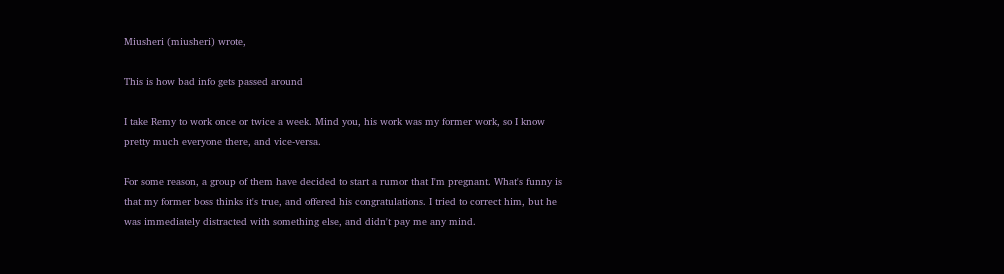Miusheri (miusheri) wrote,

This is how bad info gets passed around

I take Remy to work once or twice a week. Mind you, his work was my former work, so I know pretty much everyone there, and vice-versa.

For some reason, a group of them have decided to start a rumor that I'm pregnant. What's funny is that my former boss thinks it's true, and offered his congratulations. I tried to correct him, but he was immediately distracted with something else, and didn't pay me any mind.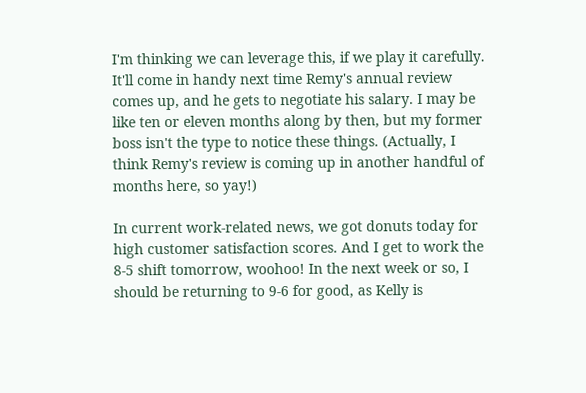I'm thinking we can leverage this, if we play it carefully. It'll come in handy next time Remy's annual review comes up, and he gets to negotiate his salary. I may be like ten or eleven months along by then, but my former boss isn't the type to notice these things. (Actually, I think Remy's review is coming up in another handful of months here, so yay!)

In current work-related news, we got donuts today for high customer satisfaction scores. And I get to work the 8-5 shift tomorrow, woohoo! In the next week or so, I should be returning to 9-6 for good, as Kelly is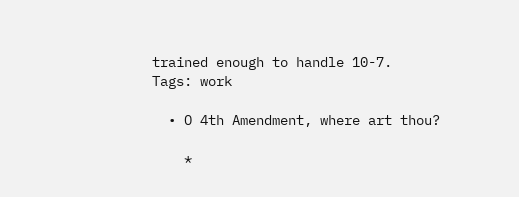trained enough to handle 10-7.
Tags: work

  • O 4th Amendment, where art thou?

    *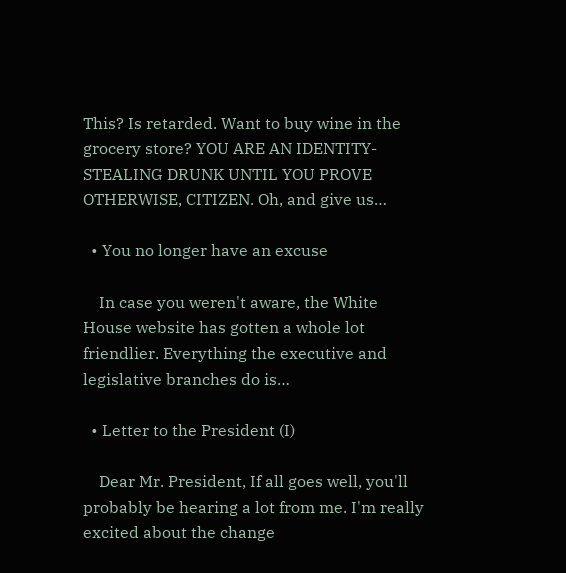This? Is retarded. Want to buy wine in the grocery store? YOU ARE AN IDENTITY-STEALING DRUNK UNTIL YOU PROVE OTHERWISE, CITIZEN. Oh, and give us…

  • You no longer have an excuse

    In case you weren't aware, the White House website has gotten a whole lot friendlier. Everything the executive and legislative branches do is…

  • Letter to the President (I)

    Dear Mr. President, If all goes well, you'll probably be hearing a lot from me. I'm really excited about the change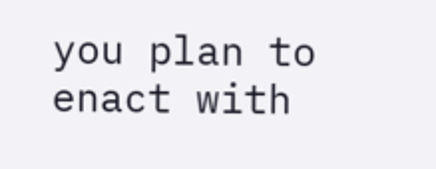you plan to enact with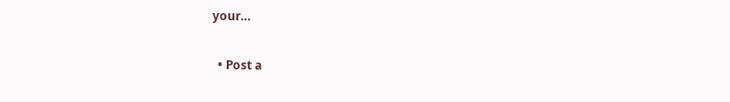your…

  • Post a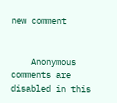new comment


    Anonymous comments are disabled in this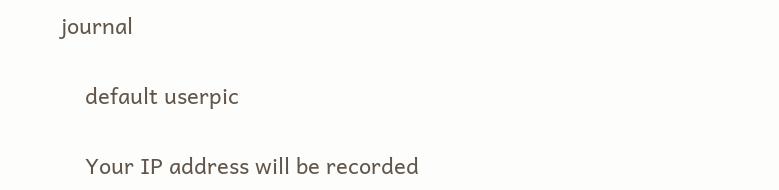journal

    default userpic

    Your IP address will be recorded